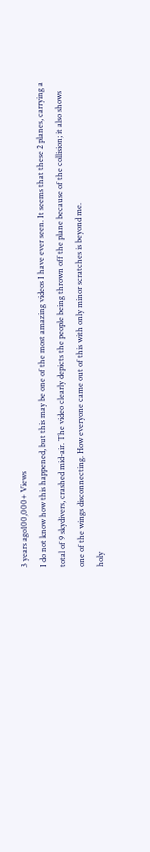3 years ago100,000+ Views
I do not know how this happened, but this may be one of the most amazing videos I have ever seen. It seems that these 2 planes, carrying a total of 9 skydivers, crashed mid-air. The video clearly depicts the people being thrown off the plane because of the collision; it also shows one of the wings disconnecting. How everyone came out of this with only minor scratches is beyond me.
holy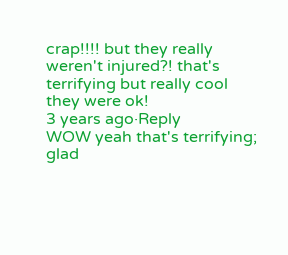crap!!!! but they really weren't injured?! that's terrifying but really cool they were ok!
3 years ago·Reply
WOW yeah that's terrifying; glad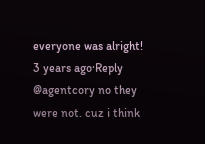everyone was alright!
3 years ago·Reply
@agentcory no they were not. cuz i think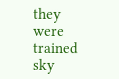they were trained sky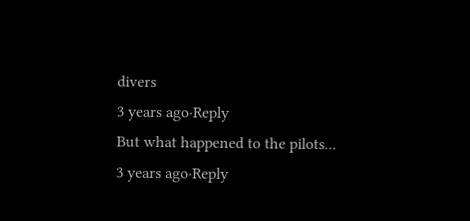divers
3 years ago·Reply
But what happened to the pilots...
3 years ago·Reply